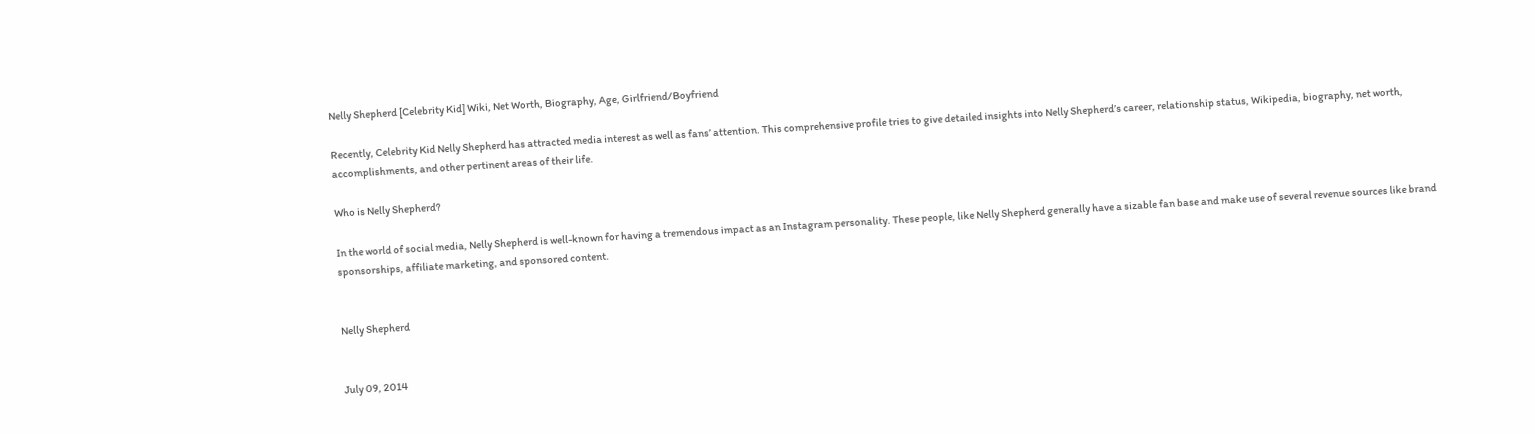Nelly Shepherd [Celebrity Kid] Wiki, Net Worth, Biography, Age, Girlfriend/Boyfriend

Recently, Celebrity Kid Nelly Shepherd has attracted media interest as well as fans’ attention. This comprehensive profile tries to give detailed insights into Nelly Shepherd’s career, relationship status, Wikipedia, biography, net worth, accomplishments, and other pertinent areas of their life.

Who is Nelly Shepherd?

In the world of social media, Nelly Shepherd is well-known for having a tremendous impact as an Instagram personality. These people, like Nelly Shepherd generally have a sizable fan base and make use of several revenue sources like brand sponsorships, affiliate marketing, and sponsored content.


Nelly Shepherd


July 09, 2014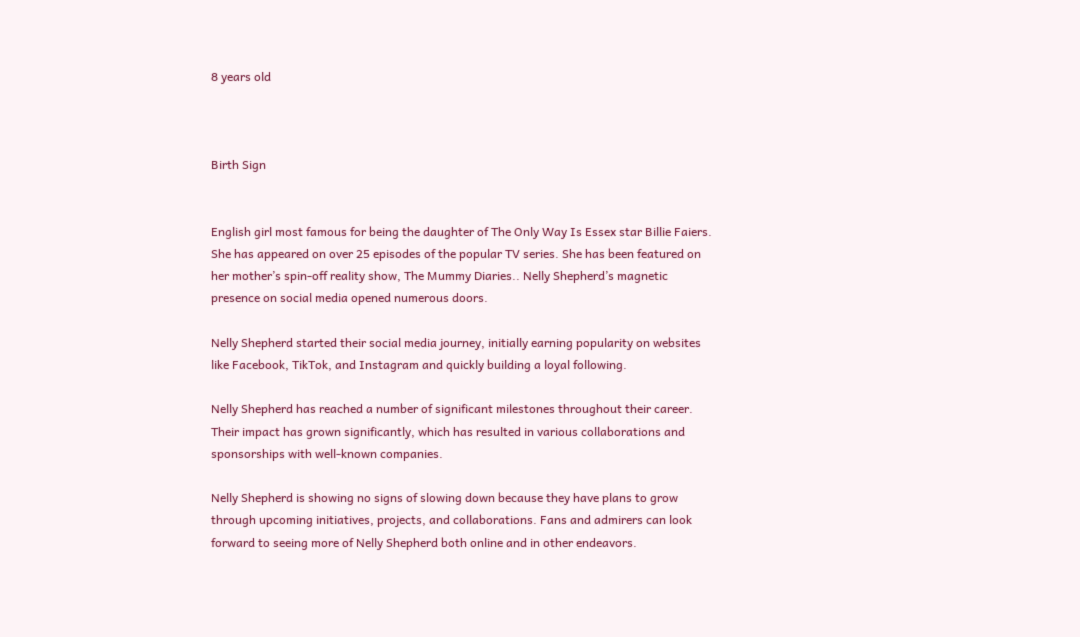8 years old



Birth Sign


English girl most famous for being the daughter of The Only Way Is Essex star Billie Faiers. She has appeared on over 25 episodes of the popular TV series. She has been featured on her mother’s spin-off reality show, The Mummy Diaries.. Nelly Shepherd’s magnetic presence on social media opened numerous doors.

Nelly Shepherd started their social media journey, initially earning popularity on websites like Facebook, TikTok, and Instagram and quickly building a loyal following.

Nelly Shepherd has reached a number of significant milestones throughout their career. Their impact has grown significantly, which has resulted in various collaborations and sponsorships with well-known companies.

Nelly Shepherd is showing no signs of slowing down because they have plans to grow through upcoming initiatives, projects, and collaborations. Fans and admirers can look forward to seeing more of Nelly Shepherd both online and in other endeavors.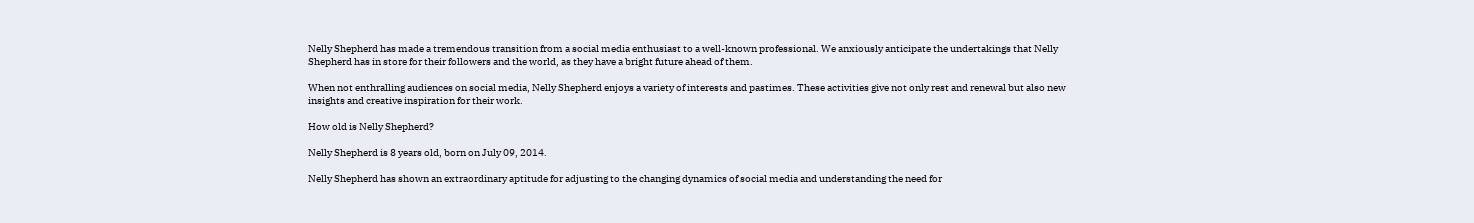Nelly Shepherd has made a tremendous transition from a social media enthusiast to a well-known professional. We anxiously anticipate the undertakings that Nelly Shepherd has in store for their followers and the world, as they have a bright future ahead of them.

When not enthralling audiences on social media, Nelly Shepherd enjoys a variety of interests and pastimes. These activities give not only rest and renewal but also new insights and creative inspiration for their work.

How old is Nelly Shepherd?

Nelly Shepherd is 8 years old, born on July 09, 2014.

Nelly Shepherd has shown an extraordinary aptitude for adjusting to the changing dynamics of social media and understanding the need for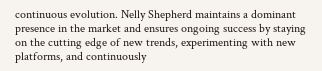continuous evolution. Nelly Shepherd maintains a dominant presence in the market and ensures ongoing success by staying on the cutting edge of new trends, experimenting with new platforms, and continuously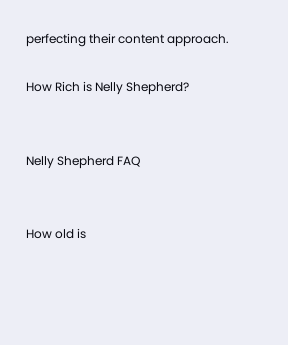perfecting their content approach.

How Rich is Nelly Shepherd?


Nelly Shepherd FAQ


How old is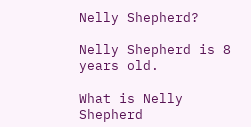Nelly Shepherd?

Nelly Shepherd is 8 years old.

What is Nelly Shepherd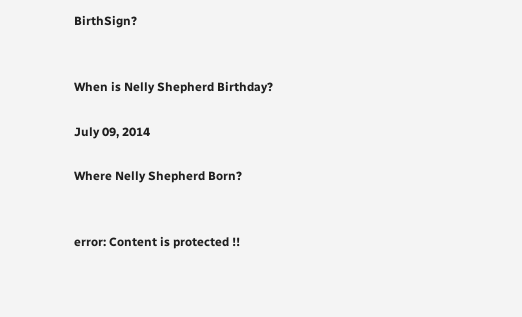BirthSign?


When is Nelly Shepherd Birthday?

July 09, 2014

Where Nelly Shepherd Born?


error: Content is protected !!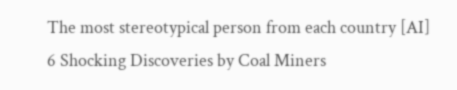The most stereotypical person from each country [AI] 6 Shocking Discoveries by Coal Miners